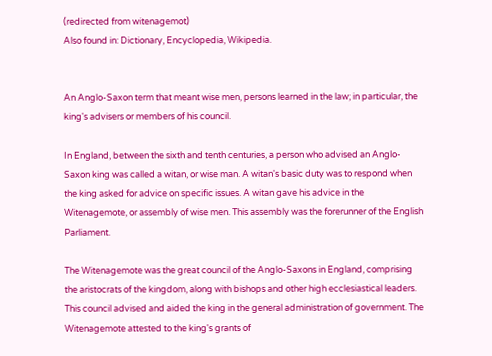(redirected from witenagemot)
Also found in: Dictionary, Encyclopedia, Wikipedia.


An Anglo-Saxon term that meant wise men, persons learned in the law; in particular, the king's advisers or members of his council.

In England, between the sixth and tenth centuries, a person who advised an Anglo-Saxon king was called a witan, or wise man. A witan's basic duty was to respond when the king asked for advice on specific issues. A witan gave his advice in the Witenagemote, or assembly of wise men. This assembly was the forerunner of the English Parliament.

The Witenagemote was the great council of the Anglo-Saxons in England, comprising the aristocrats of the kingdom, along with bishops and other high ecclesiastical leaders. This council advised and aided the king in the general administration of government. The Witenagemote attested to the king's grants of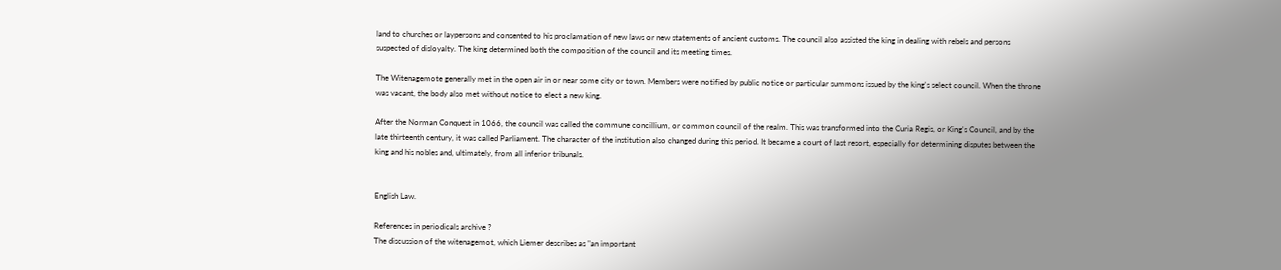land to churches or laypersons and consented to his proclamation of new laws or new statements of ancient customs. The council also assisted the king in dealing with rebels and persons suspected of disloyalty. The king determined both the composition of the council and its meeting times.

The Witenagemote generally met in the open air in or near some city or town. Members were notified by public notice or particular summons issued by the king's select council. When the throne was vacant, the body also met without notice to elect a new king.

After the Norman Conquest in 1066, the council was called the commune concillium, or common council of the realm. This was transformed into the Curia Regis, or King's Council, and by the late thirteenth century, it was called Parliament. The character of the institution also changed during this period. It became a court of last resort, especially for determining disputes between the king and his nobles and, ultimately, from all inferior tribunals.


English Law.

References in periodicals archive ?
The discussion of the witenagemot, which Liemer describes as "an important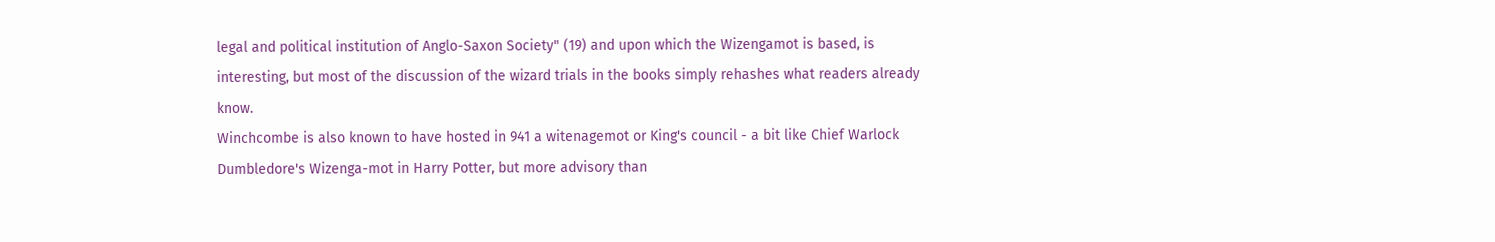legal and political institution of Anglo-Saxon Society" (19) and upon which the Wizengamot is based, is interesting, but most of the discussion of the wizard trials in the books simply rehashes what readers already know.
Winchcombe is also known to have hosted in 941 a witenagemot or King's council - a bit like Chief Warlock Dumbledore's Wizenga-mot in Harry Potter, but more advisory than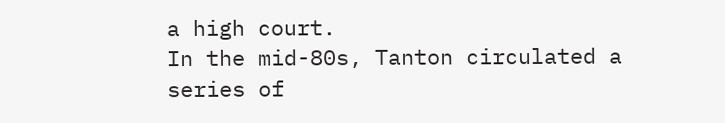a high court.
In the mid-80s, Tanton circulated a series of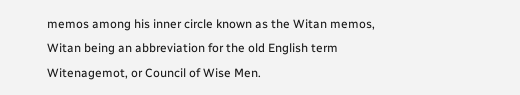memos among his inner circle known as the Witan memos, Witan being an abbreviation for the old English term Witenagemot, or Council of Wise Men.